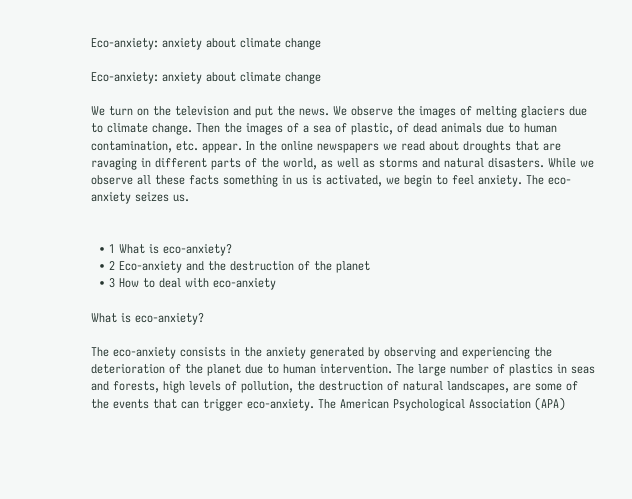Eco-anxiety: anxiety about climate change

Eco-anxiety: anxiety about climate change

We turn on the television and put the news. We observe the images of melting glaciers due to climate change. Then the images of a sea of plastic, of dead animals due to human contamination, etc. appear. In the online newspapers we read about droughts that are ravaging in different parts of the world, as well as storms and natural disasters. While we observe all these facts something in us is activated, we begin to feel anxiety. The eco-anxiety seizes us.


  • 1 What is eco-anxiety?
  • 2 Eco-anxiety and the destruction of the planet
  • 3 How to deal with eco-anxiety

What is eco-anxiety?

The eco-anxiety consists in the anxiety generated by observing and experiencing the deterioration of the planet due to human intervention. The large number of plastics in seas and forests, high levels of pollution, the destruction of natural landscapes, are some of the events that can trigger eco-anxiety. The American Psychological Association (APA)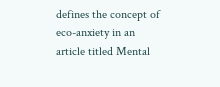defines the concept of eco-anxiety in an article titled Mental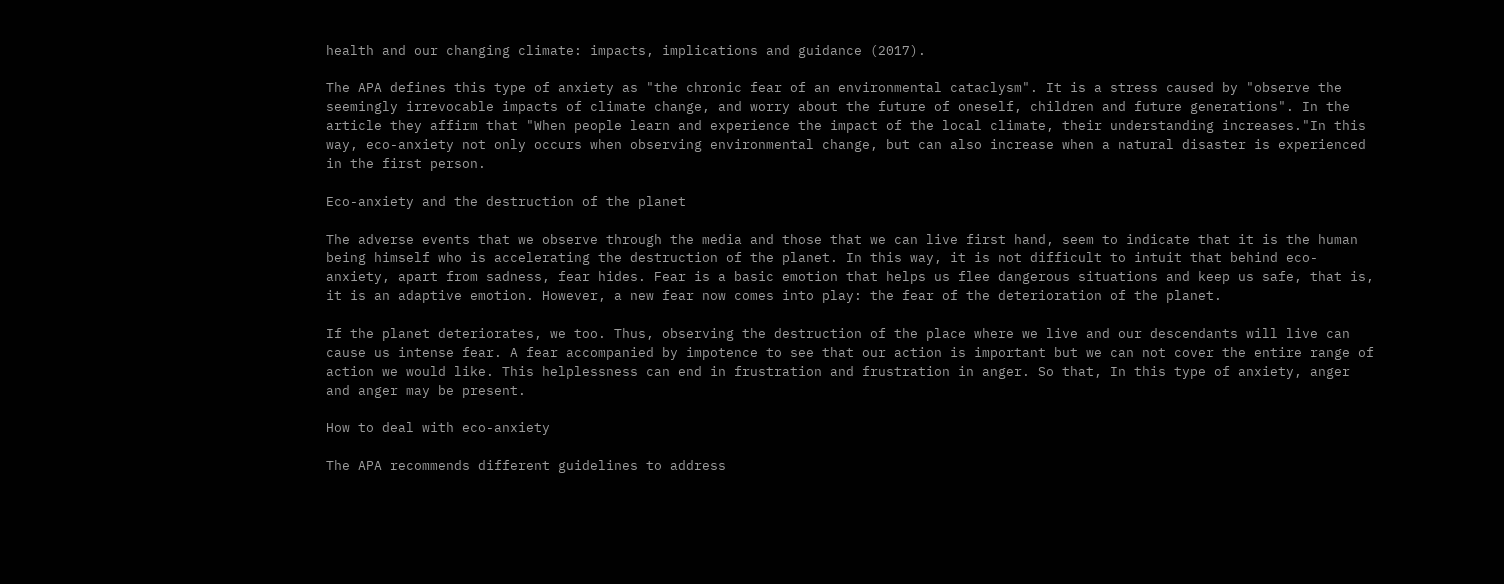health and our changing climate: impacts, implications and guidance (2017).

The APA defines this type of anxiety as "the chronic fear of an environmental cataclysm". It is a stress caused by "observe the seemingly irrevocable impacts of climate change, and worry about the future of oneself, children and future generations". In the article they affirm that "When people learn and experience the impact of the local climate, their understanding increases."In this way, eco-anxiety not only occurs when observing environmental change, but can also increase when a natural disaster is experienced in the first person.

Eco-anxiety and the destruction of the planet

The adverse events that we observe through the media and those that we can live first hand, seem to indicate that it is the human being himself who is accelerating the destruction of the planet. In this way, it is not difficult to intuit that behind eco-anxiety, apart from sadness, fear hides. Fear is a basic emotion that helps us flee dangerous situations and keep us safe, that is, it is an adaptive emotion. However, a new fear now comes into play: the fear of the deterioration of the planet.

If the planet deteriorates, we too. Thus, observing the destruction of the place where we live and our descendants will live can cause us intense fear. A fear accompanied by impotence to see that our action is important but we can not cover the entire range of action we would like. This helplessness can end in frustration and frustration in anger. So that, In this type of anxiety, anger and anger may be present.

How to deal with eco-anxiety

The APA recommends different guidelines to address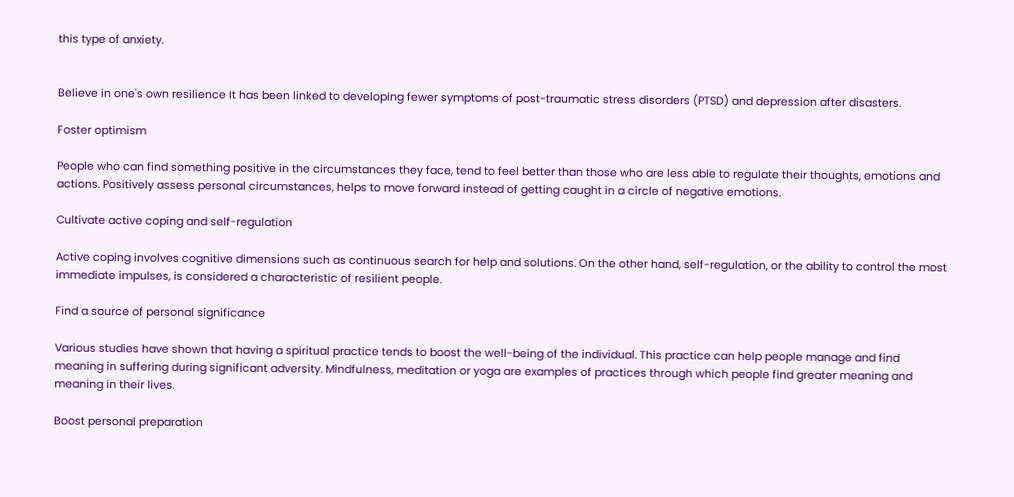this type of anxiety.


Believe in one's own resilience It has been linked to developing fewer symptoms of post-traumatic stress disorders (PTSD) and depression after disasters.

Foster optimism

People who can find something positive in the circumstances they face, tend to feel better than those who are less able to regulate their thoughts, emotions and actions. Positively assess personal circumstances, helps to move forward instead of getting caught in a circle of negative emotions.

Cultivate active coping and self-regulation

Active coping involves cognitive dimensions such as continuous search for help and solutions. On the other hand, self-regulation, or the ability to control the most immediate impulses, is considered a characteristic of resilient people.

Find a source of personal significance

Various studies have shown that having a spiritual practice tends to boost the well-being of the individual. This practice can help people manage and find meaning in suffering during significant adversity. Mindfulness, meditation or yoga are examples of practices through which people find greater meaning and meaning in their lives.

Boost personal preparation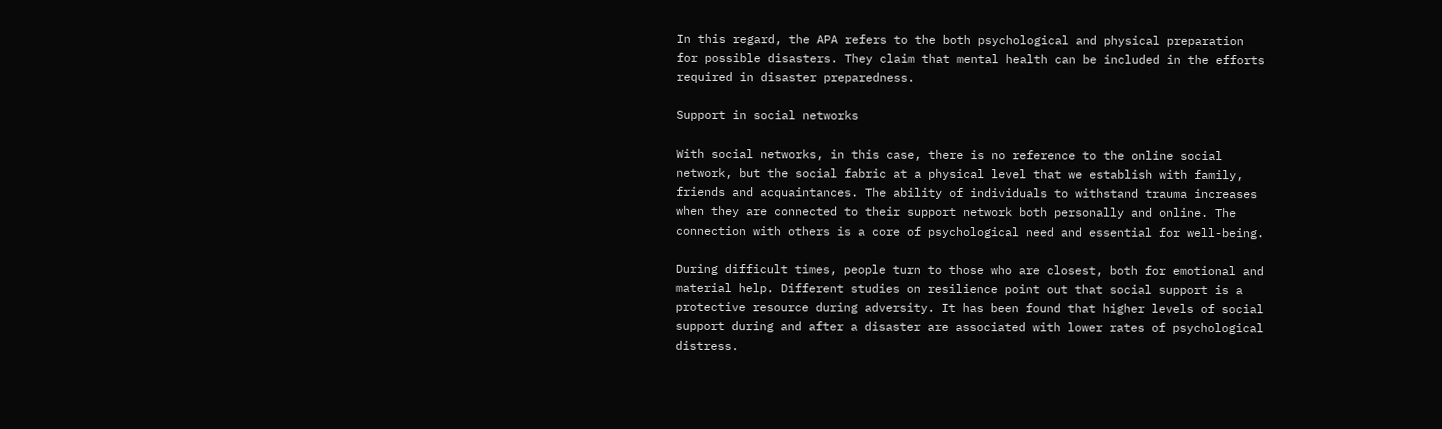In this regard, the APA refers to the both psychological and physical preparation for possible disasters. They claim that mental health can be included in the efforts required in disaster preparedness.

Support in social networks

With social networks, in this case, there is no reference to the online social network, but the social fabric at a physical level that we establish with family, friends and acquaintances. The ability of individuals to withstand trauma increases when they are connected to their support network both personally and online. The connection with others is a core of psychological need and essential for well-being.

During difficult times, people turn to those who are closest, both for emotional and material help. Different studies on resilience point out that social support is a protective resource during adversity. It has been found that higher levels of social support during and after a disaster are associated with lower rates of psychological distress.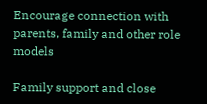Encourage connection with parents, family and other role models

Family support and close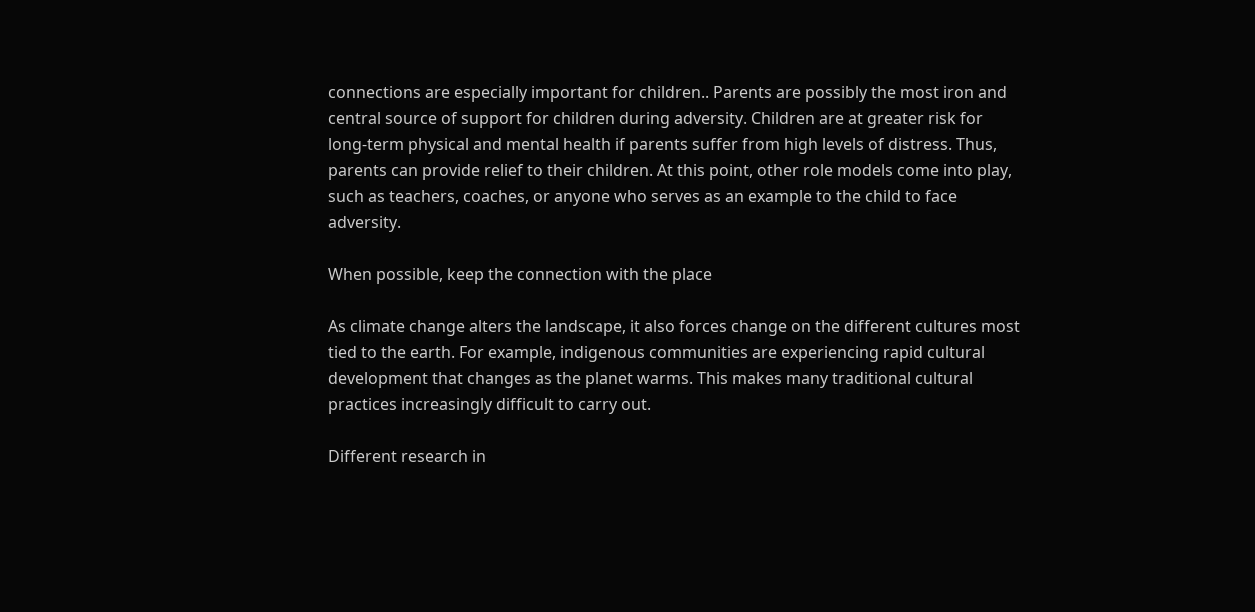connections are especially important for children.. Parents are possibly the most iron and central source of support for children during adversity. Children are at greater risk for long-term physical and mental health if parents suffer from high levels of distress. Thus, parents can provide relief to their children. At this point, other role models come into play, such as teachers, coaches, or anyone who serves as an example to the child to face adversity.

When possible, keep the connection with the place

As climate change alters the landscape, it also forces change on the different cultures most tied to the earth. For example, indigenous communities are experiencing rapid cultural development that changes as the planet warms. This makes many traditional cultural practices increasingly difficult to carry out.

Different research in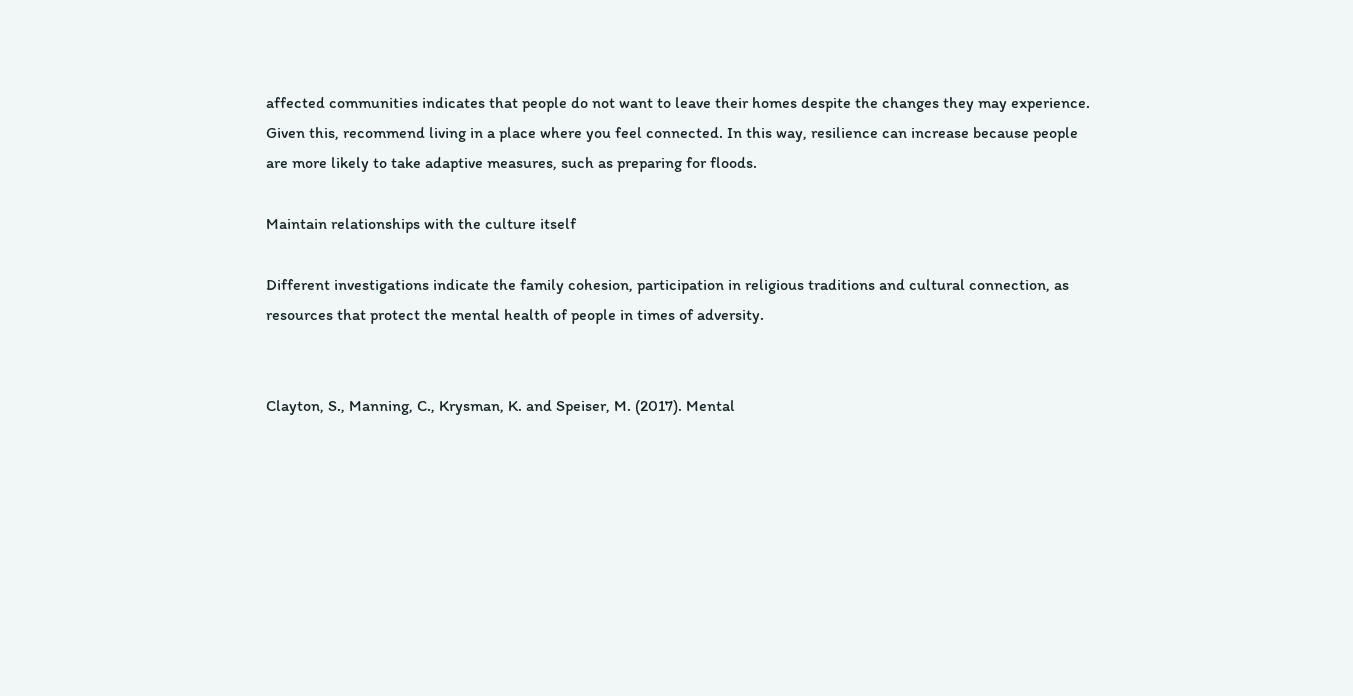affected communities indicates that people do not want to leave their homes despite the changes they may experience. Given this, recommend living in a place where you feel connected. In this way, resilience can increase because people are more likely to take adaptive measures, such as preparing for floods.

Maintain relationships with the culture itself

Different investigations indicate the family cohesion, participation in religious traditions and cultural connection, as resources that protect the mental health of people in times of adversity.


Clayton, S., Manning, C., Krysman, K. and Speiser, M. (2017). Mental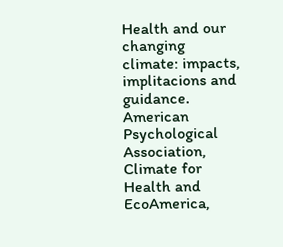Health and our changing climate: impacts, implitacions and guidance. American Psychological Association, Climate for Health and EcoAmerica,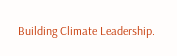Building Climate Leadership.